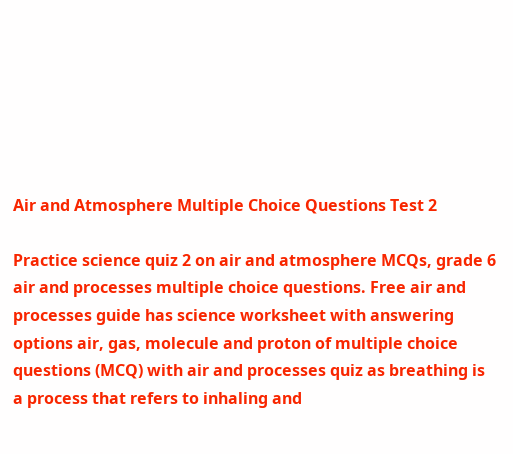Air and Atmosphere Multiple Choice Questions Test 2

Practice science quiz 2 on air and atmosphere MCQs, grade 6 air and processes multiple choice questions. Free air and processes guide has science worksheet with answering options air, gas, molecule and proton of multiple choice questions (MCQ) with air and processes quiz as breathing is a process that refers to inhaling and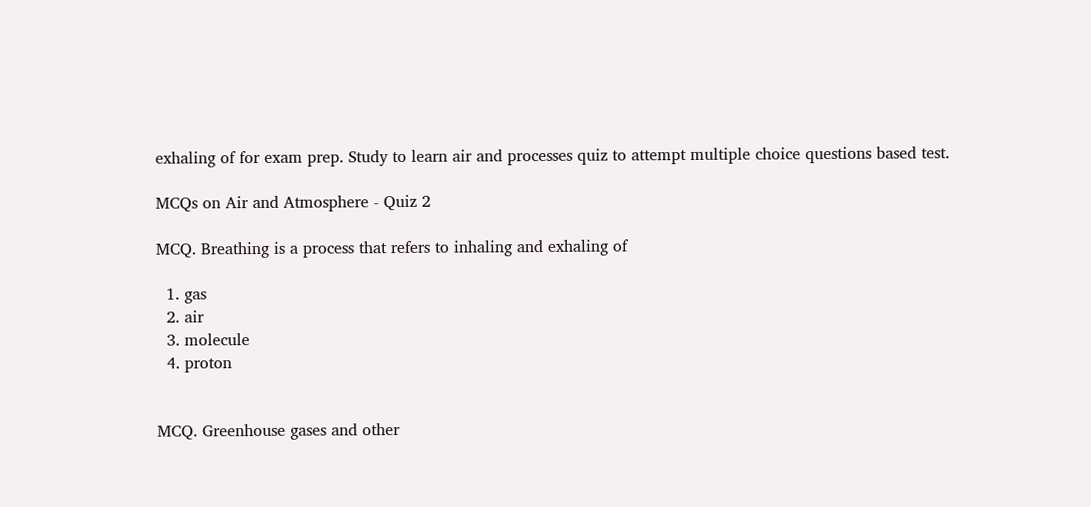exhaling of for exam prep. Study to learn air and processes quiz to attempt multiple choice questions based test.

MCQs on Air and Atmosphere - Quiz 2

MCQ. Breathing is a process that refers to inhaling and exhaling of

  1. gas
  2. air
  3. molecule
  4. proton


MCQ. Greenhouse gases and other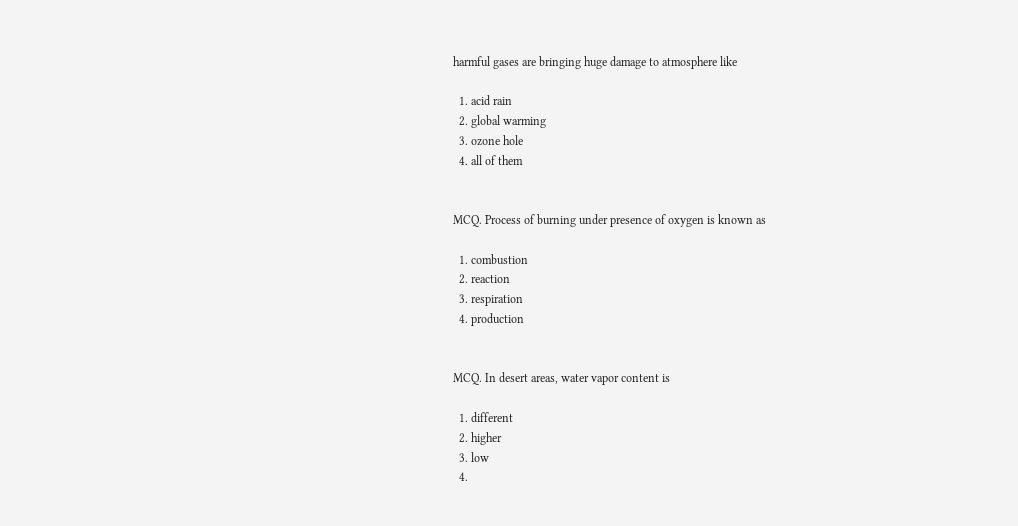harmful gases are bringing huge damage to atmosphere like

  1. acid rain
  2. global warming
  3. ozone hole
  4. all of them


MCQ. Process of burning under presence of oxygen is known as

  1. combustion
  2. reaction
  3. respiration
  4. production


MCQ. In desert areas, water vapor content is

  1. different
  2. higher
  3. low
  4.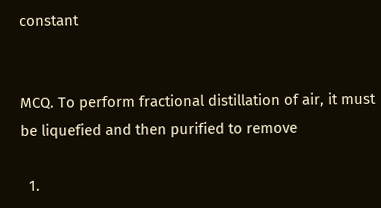constant


MCQ. To perform fractional distillation of air, it must be liquefied and then purified to remove

  1.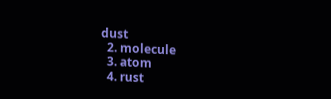dust
  2. molecule
  3. atom
  4. rust